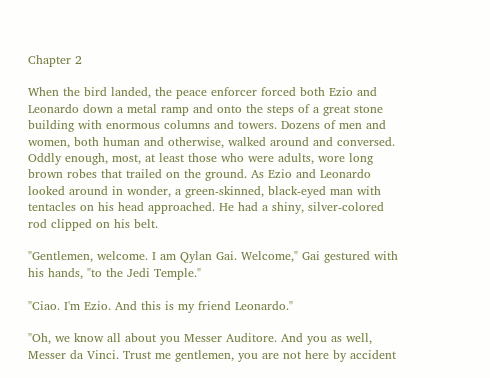Chapter 2

When the bird landed, the peace enforcer forced both Ezio and Leonardo down a metal ramp and onto the steps of a great stone building with enormous columns and towers. Dozens of men and women, both human and otherwise, walked around and conversed. Oddly enough, most, at least those who were adults, wore long brown robes that trailed on the ground. As Ezio and Leonardo looked around in wonder, a green-skinned, black-eyed man with tentacles on his head approached. He had a shiny, silver-colored rod clipped on his belt.

"Gentlemen, welcome. I am Qylan Gai. Welcome," Gai gestured with his hands, "to the Jedi Temple."

"Ciao. I'm Ezio. And this is my friend Leonardo."

"Oh, we know all about you Messer Auditore. And you as well, Messer da Vinci. Trust me gentlemen, you are not here by accident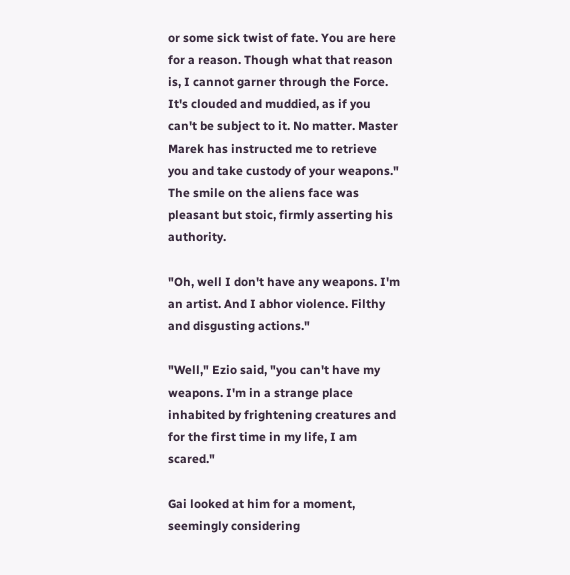or some sick twist of fate. You are here for a reason. Though what that reason is, I cannot garner through the Force. It's clouded and muddied, as if you can't be subject to it. No matter. Master Marek has instructed me to retrieve you and take custody of your weapons." The smile on the aliens face was pleasant but stoic, firmly asserting his authority.

"Oh, well I don't have any weapons. I'm an artist. And I abhor violence. Filthy and disgusting actions."

"Well," Ezio said, "you can't have my weapons. I'm in a strange place inhabited by frightening creatures and for the first time in my life, I am scared."

Gai looked at him for a moment, seemingly considering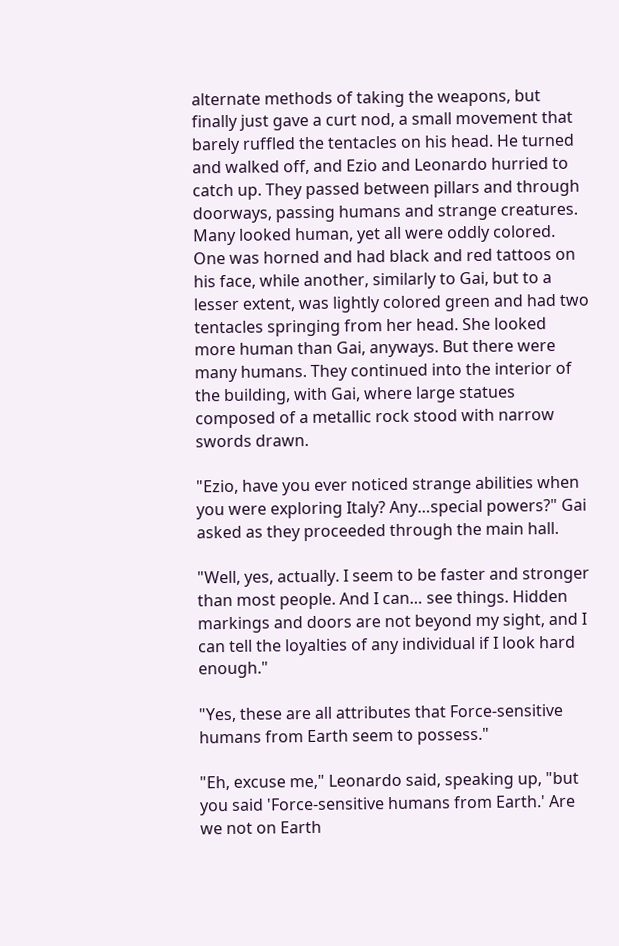alternate methods of taking the weapons, but finally just gave a curt nod, a small movement that barely ruffled the tentacles on his head. He turned and walked off, and Ezio and Leonardo hurried to catch up. They passed between pillars and through doorways, passing humans and strange creatures. Many looked human, yet all were oddly colored. One was horned and had black and red tattoos on his face, while another, similarly to Gai, but to a lesser extent, was lightly colored green and had two tentacles springing from her head. She looked more human than Gai, anyways. But there were many humans. They continued into the interior of the building, with Gai, where large statues composed of a metallic rock stood with narrow swords drawn.

"Ezio, have you ever noticed strange abilities when you were exploring Italy? Any…special powers?" Gai asked as they proceeded through the main hall.

"Well, yes, actually. I seem to be faster and stronger than most people. And I can… see things. Hidden markings and doors are not beyond my sight, and I can tell the loyalties of any individual if I look hard enough."

"Yes, these are all attributes that Force-sensitive humans from Earth seem to possess."

"Eh, excuse me," Leonardo said, speaking up, "but you said 'Force-sensitive humans from Earth.' Are we not on Earth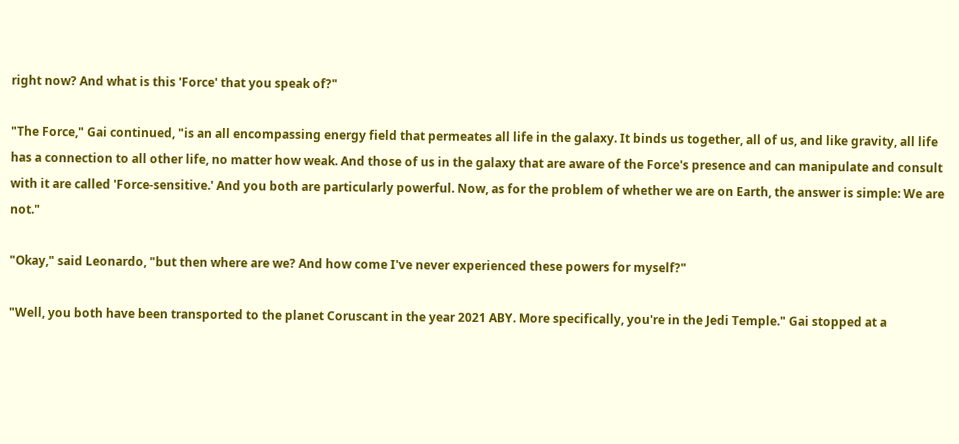right now? And what is this 'Force' that you speak of?"

"The Force," Gai continued, "is an all encompassing energy field that permeates all life in the galaxy. It binds us together, all of us, and like gravity, all life has a connection to all other life, no matter how weak. And those of us in the galaxy that are aware of the Force's presence and can manipulate and consult with it are called 'Force-sensitive.' And you both are particularly powerful. Now, as for the problem of whether we are on Earth, the answer is simple: We are not."

"Okay," said Leonardo, "but then where are we? And how come I've never experienced these powers for myself?"

"Well, you both have been transported to the planet Coruscant in the year 2021 ABY. More specifically, you're in the Jedi Temple." Gai stopped at a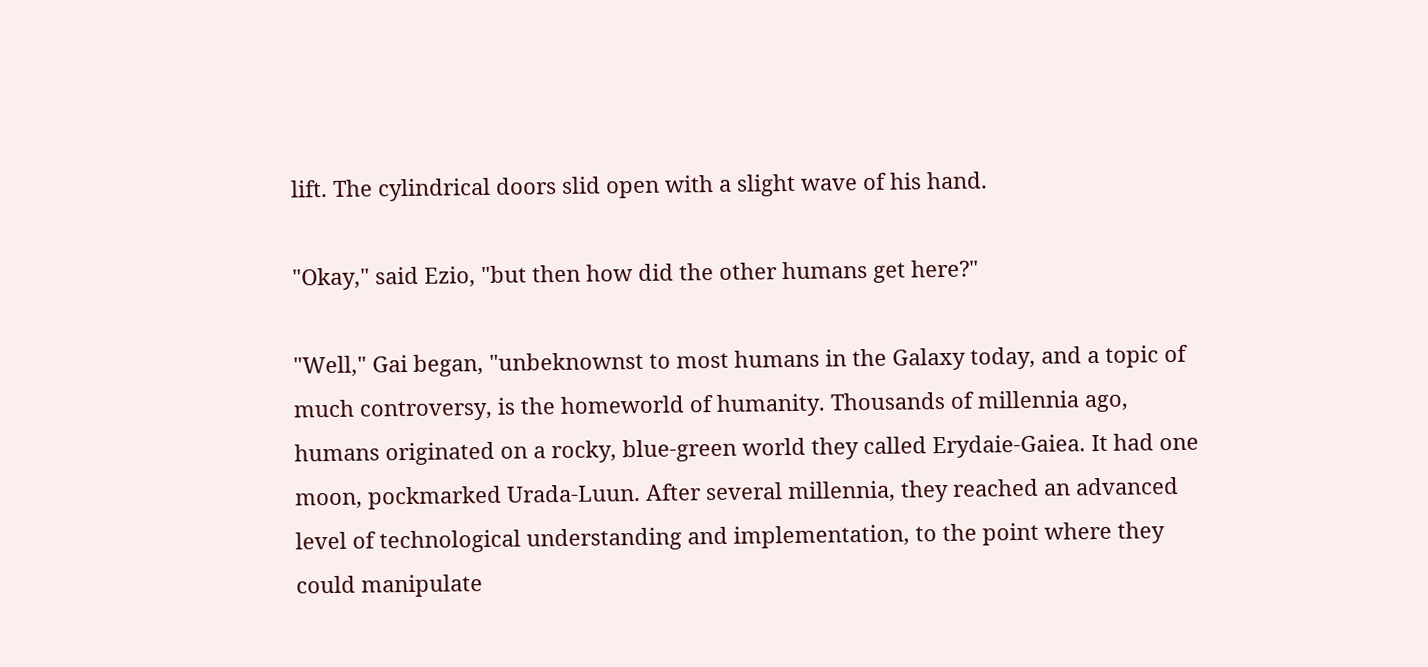lift. The cylindrical doors slid open with a slight wave of his hand.

"Okay," said Ezio, "but then how did the other humans get here?"

"Well," Gai began, "unbeknownst to most humans in the Galaxy today, and a topic of much controversy, is the homeworld of humanity. Thousands of millennia ago, humans originated on a rocky, blue-green world they called Erydaie-Gaiea. It had one moon, pockmarked Urada-Luun. After several millennia, they reached an advanced level of technological understanding and implementation, to the point where they could manipulate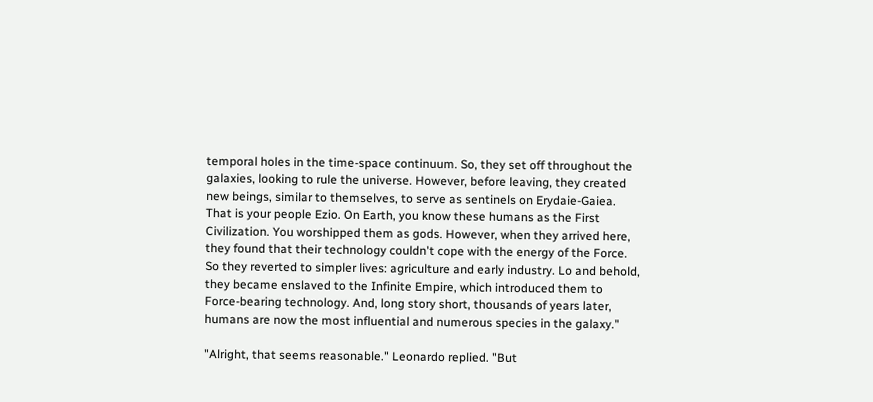temporal holes in the time-space continuum. So, they set off throughout the galaxies, looking to rule the universe. However, before leaving, they created new beings, similar to themselves, to serve as sentinels on Erydaie-Gaiea. That is your people Ezio. On Earth, you know these humans as the First Civilization. You worshipped them as gods. However, when they arrived here, they found that their technology couldn't cope with the energy of the Force. So they reverted to simpler lives: agriculture and early industry. Lo and behold, they became enslaved to the Infinite Empire, which introduced them to Force-bearing technology. And, long story short, thousands of years later, humans are now the most influential and numerous species in the galaxy."

"Alright, that seems reasonable." Leonardo replied. "But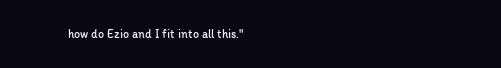how do Ezio and I fit into all this."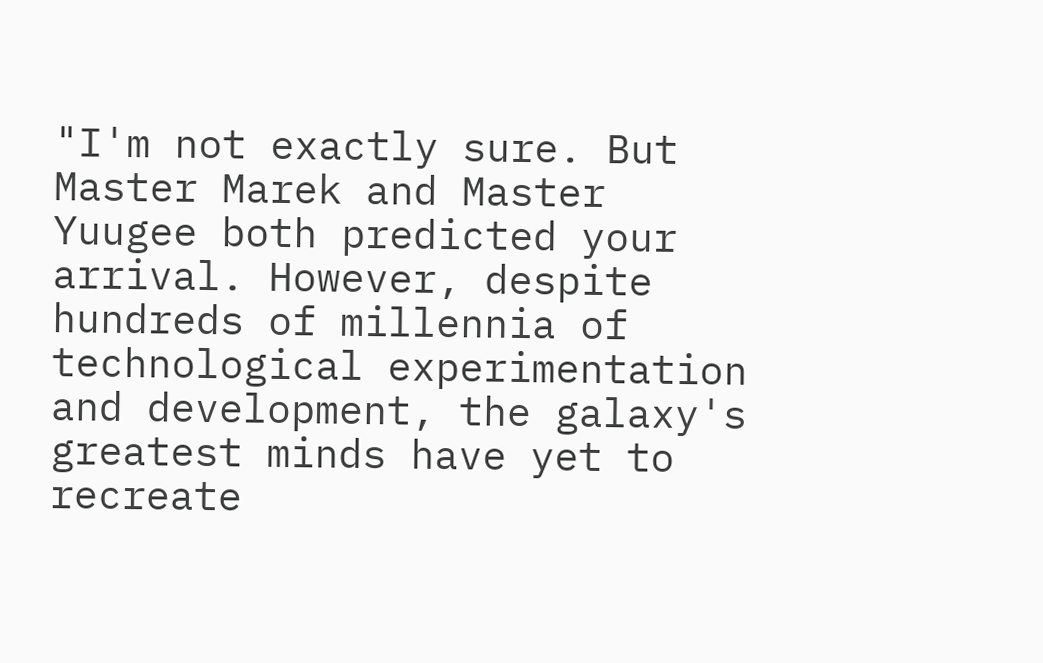"I'm not exactly sure. But Master Marek and Master Yuugee both predicted your arrival. However, despite hundreds of millennia of technological experimentation and development, the galaxy's greatest minds have yet to recreate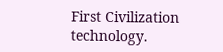First Civilization technology.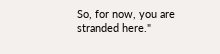So, for now, you are stranded here."